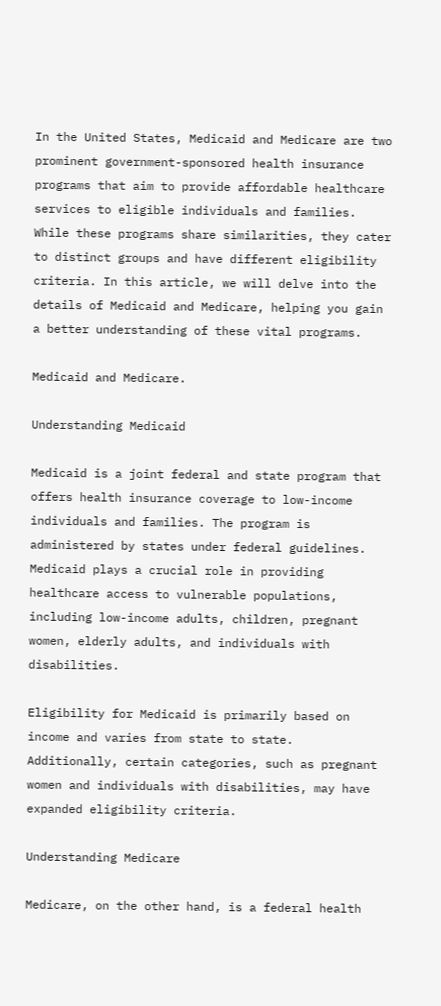In the United States, Medicaid and Medicare are two prominent government-sponsored health insurance programs that aim to provide affordable healthcare services to eligible individuals and families. While these programs share similarities, they cater to distinct groups and have different eligibility criteria. In this article, we will delve into the details of Medicaid and Medicare, helping you gain a better understanding of these vital programs.

Medicaid and Medicare.

Understanding Medicaid

Medicaid is a joint federal and state program that offers health insurance coverage to low-income individuals and families. The program is administered by states under federal guidelines. Medicaid plays a crucial role in providing healthcare access to vulnerable populations, including low-income adults, children, pregnant women, elderly adults, and individuals with disabilities.

Eligibility for Medicaid is primarily based on income and varies from state to state. Additionally, certain categories, such as pregnant women and individuals with disabilities, may have expanded eligibility criteria.

Understanding Medicare

Medicare, on the other hand, is a federal health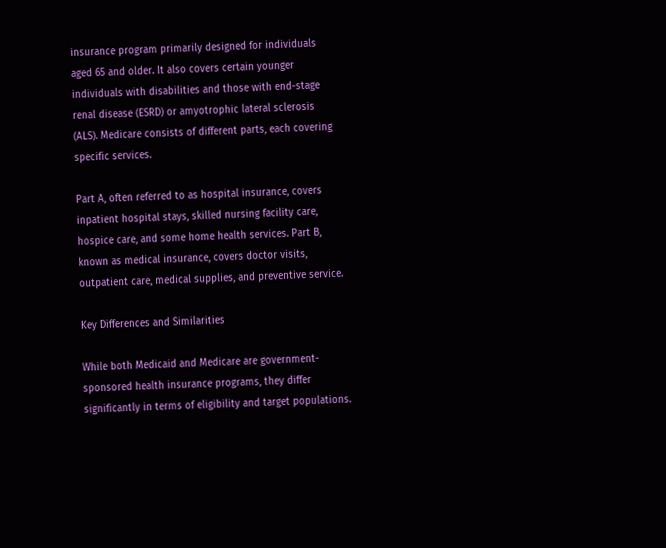insurance program primarily designed for individuals aged 65 and older. It also covers certain younger individuals with disabilities and those with end-stage renal disease (ESRD) or amyotrophic lateral sclerosis (ALS). Medicare consists of different parts, each covering specific services.

Part A, often referred to as hospital insurance, covers inpatient hospital stays, skilled nursing facility care, hospice care, and some home health services. Part B, known as medical insurance, covers doctor visits, outpatient care, medical supplies, and preventive service.

Key Differences and Similarities

While both Medicaid and Medicare are government-sponsored health insurance programs, they differ significantly in terms of eligibility and target populations.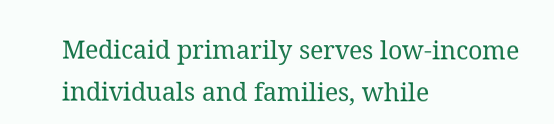Medicaid primarily serves low-income individuals and families, while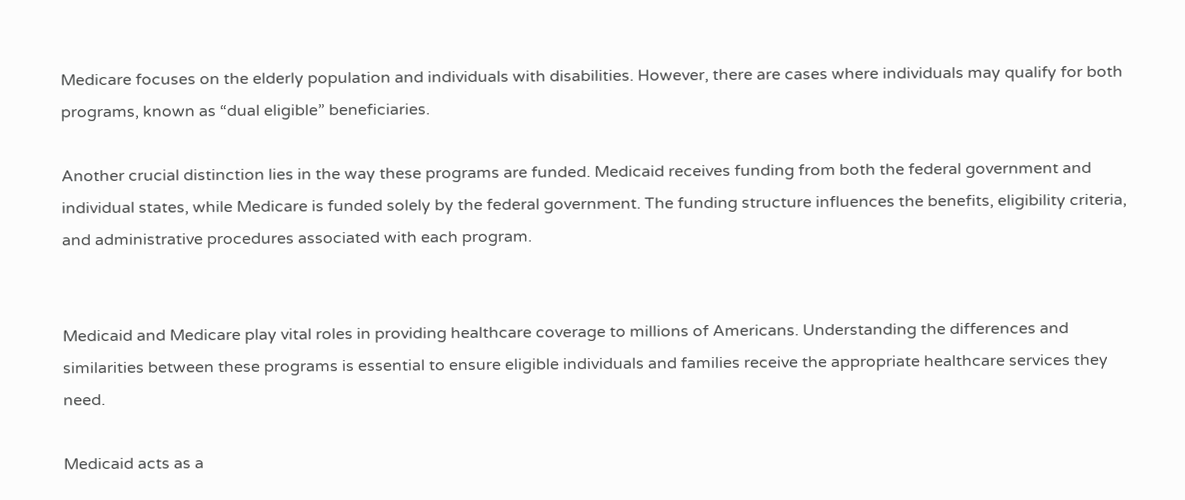Medicare focuses on the elderly population and individuals with disabilities. However, there are cases where individuals may qualify for both programs, known as “dual eligible” beneficiaries.

Another crucial distinction lies in the way these programs are funded. Medicaid receives funding from both the federal government and individual states, while Medicare is funded solely by the federal government. The funding structure influences the benefits, eligibility criteria, and administrative procedures associated with each program.


Medicaid and Medicare play vital roles in providing healthcare coverage to millions of Americans. Understanding the differences and similarities between these programs is essential to ensure eligible individuals and families receive the appropriate healthcare services they need.

Medicaid acts as a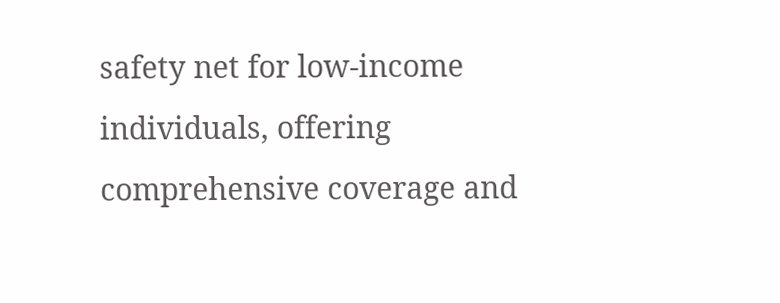safety net for low-income individuals, offering comprehensive coverage and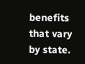benefits that vary by state.